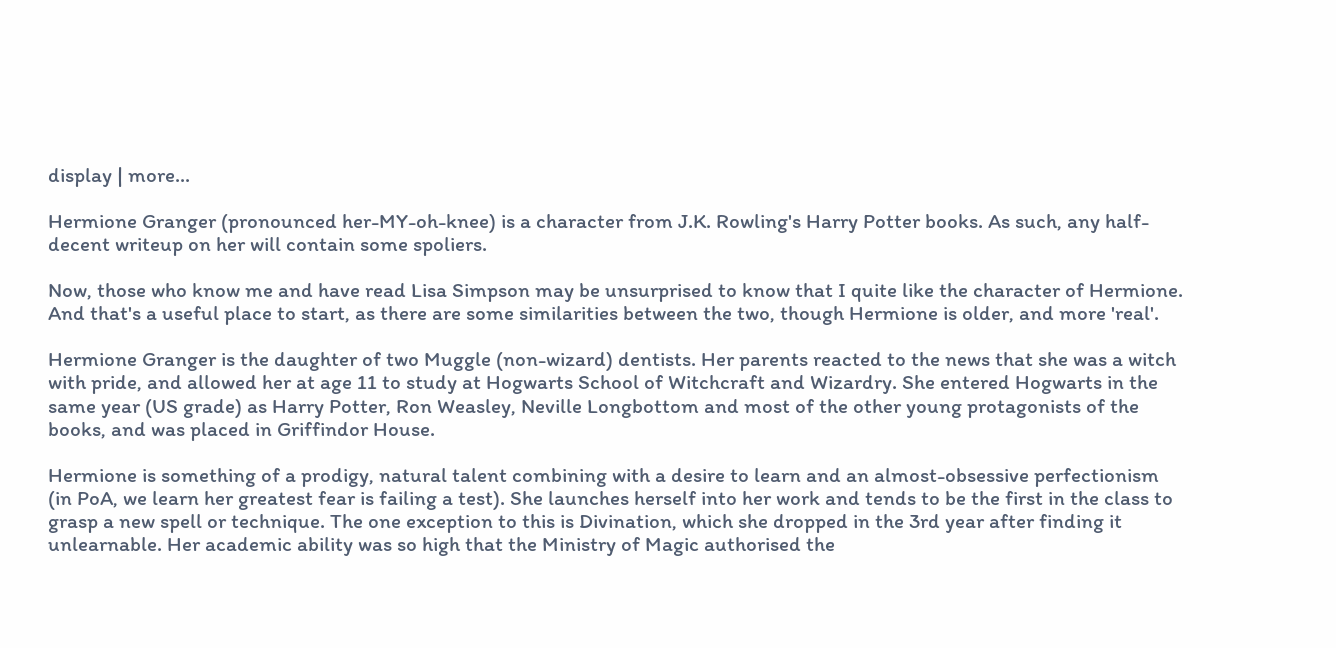display | more...

Hermione Granger (pronounced her-MY-oh-knee) is a character from J.K. Rowling's Harry Potter books. As such, any half-decent writeup on her will contain some spoliers.

Now, those who know me and have read Lisa Simpson may be unsurprised to know that I quite like the character of Hermione. And that's a useful place to start, as there are some similarities between the two, though Hermione is older, and more 'real'.

Hermione Granger is the daughter of two Muggle (non-wizard) dentists. Her parents reacted to the news that she was a witch with pride, and allowed her at age 11 to study at Hogwarts School of Witchcraft and Wizardry. She entered Hogwarts in the same year (US grade) as Harry Potter, Ron Weasley, Neville Longbottom and most of the other young protagonists of the books, and was placed in Griffindor House.

Hermione is something of a prodigy, natural talent combining with a desire to learn and an almost-obsessive perfectionism (in PoA, we learn her greatest fear is failing a test). She launches herself into her work and tends to be the first in the class to grasp a new spell or technique. The one exception to this is Divination, which she dropped in the 3rd year after finding it unlearnable. Her academic ability was so high that the Ministry of Magic authorised the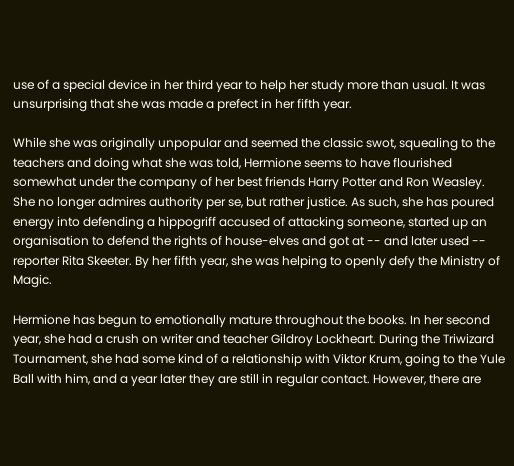use of a special device in her third year to help her study more than usual. It was unsurprising that she was made a prefect in her fifth year.

While she was originally unpopular and seemed the classic swot, squealing to the teachers and doing what she was told, Hermione seems to have flourished somewhat under the company of her best friends Harry Potter and Ron Weasley. She no longer admires authority per se, but rather justice. As such, she has poured energy into defending a hippogriff accused of attacking someone, started up an organisation to defend the rights of house-elves and got at -- and later used -- reporter Rita Skeeter. By her fifth year, she was helping to openly defy the Ministry of Magic.

Hermione has begun to emotionally mature throughout the books. In her second year, she had a crush on writer and teacher Gildroy Lockheart. During the Triwizard Tournament, she had some kind of a relationship with Viktor Krum, going to the Yule Ball with him, and a year later they are still in regular contact. However, there are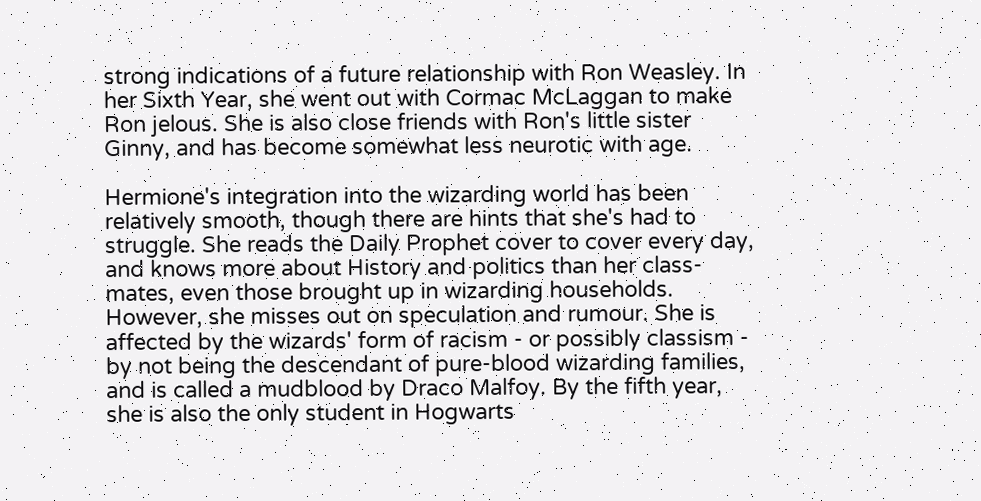strong indications of a future relationship with Ron Weasley. In her Sixth Year, she went out with Cormac McLaggan to make Ron jelous. She is also close friends with Ron's little sister Ginny, and has become somewhat less neurotic with age.

Hermione's integration into the wizarding world has been relatively smooth, though there are hints that she's had to struggle. She reads the Daily Prophet cover to cover every day, and knows more about History and politics than her class-mates, even those brought up in wizarding households. However, she misses out on speculation and rumour. She is affected by the wizards' form of racism - or possibly classism - by not being the descendant of pure-blood wizarding families, and is called a mudblood by Draco Malfoy. By the fifth year, she is also the only student in Hogwarts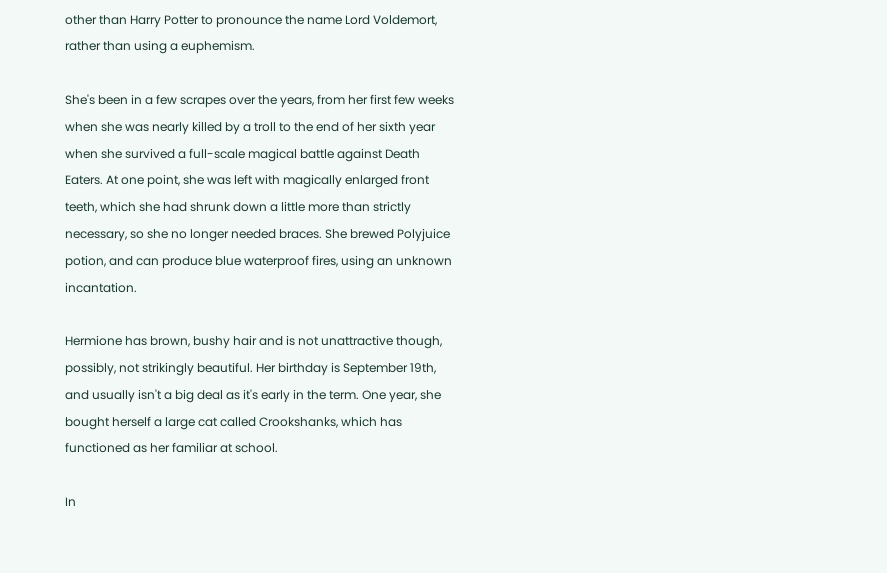other than Harry Potter to pronounce the name Lord Voldemort, rather than using a euphemism.

She's been in a few scrapes over the years, from her first few weeks when she was nearly killed by a troll to the end of her sixth year when she survived a full-scale magical battle against Death Eaters. At one point, she was left with magically enlarged front teeth, which she had shrunk down a little more than strictly necessary, so she no longer needed braces. She brewed Polyjuice potion, and can produce blue waterproof fires, using an unknown incantation.

Hermione has brown, bushy hair and is not unattractive though, possibly, not strikingly beautiful. Her birthday is September 19th, and usually isn't a big deal as it's early in the term. One year, she bought herself a large cat called Crookshanks, which has functioned as her familiar at school.

In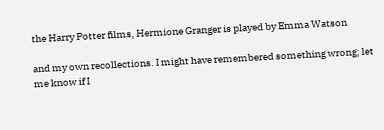the Harry Potter films, Hermione Granger is played by Emma Watson

and my own recollections. I might have remembered something wrong; let me know if I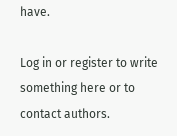have.

Log in or register to write something here or to contact authors.